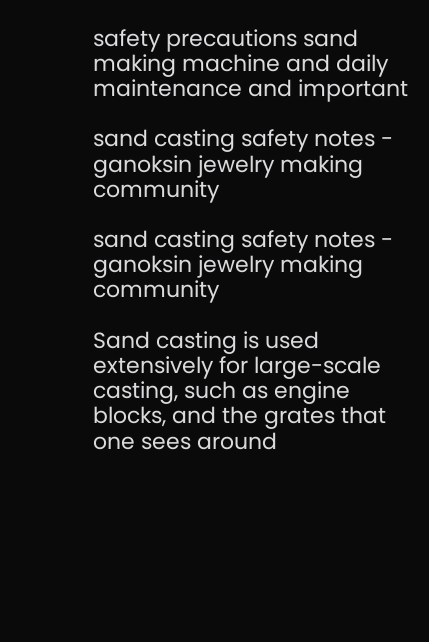safety precautions sand making machine and daily maintenance and important

sand casting safety notes - ganoksin jewelry making community

sand casting safety notes - ganoksin jewelry making community

Sand casting is used extensively for large-scale casting, such as engine blocks, and the grates that one sees around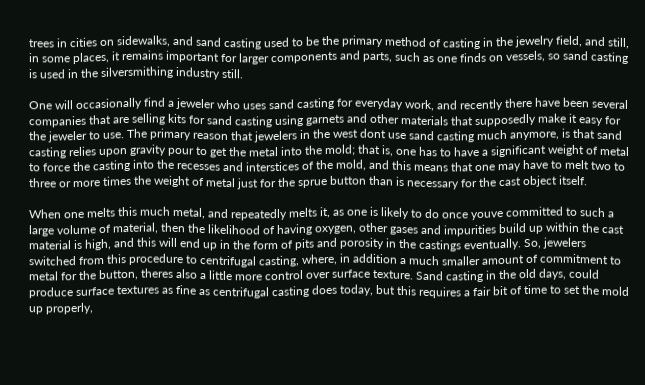trees in cities on sidewalks, and sand casting used to be the primary method of casting in the jewelry field, and still, in some places, it remains important for larger components and parts, such as one finds on vessels, so sand casting is used in the silversmithing industry still.

One will occasionally find a jeweler who uses sand casting for everyday work, and recently there have been several companies that are selling kits for sand casting using garnets and other materials that supposedly make it easy for the jeweler to use. The primary reason that jewelers in the west dont use sand casting much anymore, is that sand casting relies upon gravity pour to get the metal into the mold; that is, one has to have a significant weight of metal to force the casting into the recesses and interstices of the mold, and this means that one may have to melt two to three or more times the weight of metal just for the sprue button than is necessary for the cast object itself.

When one melts this much metal, and repeatedly melts it, as one is likely to do once youve committed to such a large volume of material, then the likelihood of having oxygen, other gases and impurities build up within the cast material is high, and this will end up in the form of pits and porosity in the castings eventually. So, jewelers switched from this procedure to centrifugal casting, where, in addition a much smaller amount of commitment to metal for the button, theres also a little more control over surface texture. Sand casting in the old days, could produce surface textures as fine as centrifugal casting does today, but this requires a fair bit of time to set the mold up properly,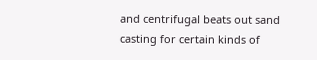and centrifugal beats out sand casting for certain kinds of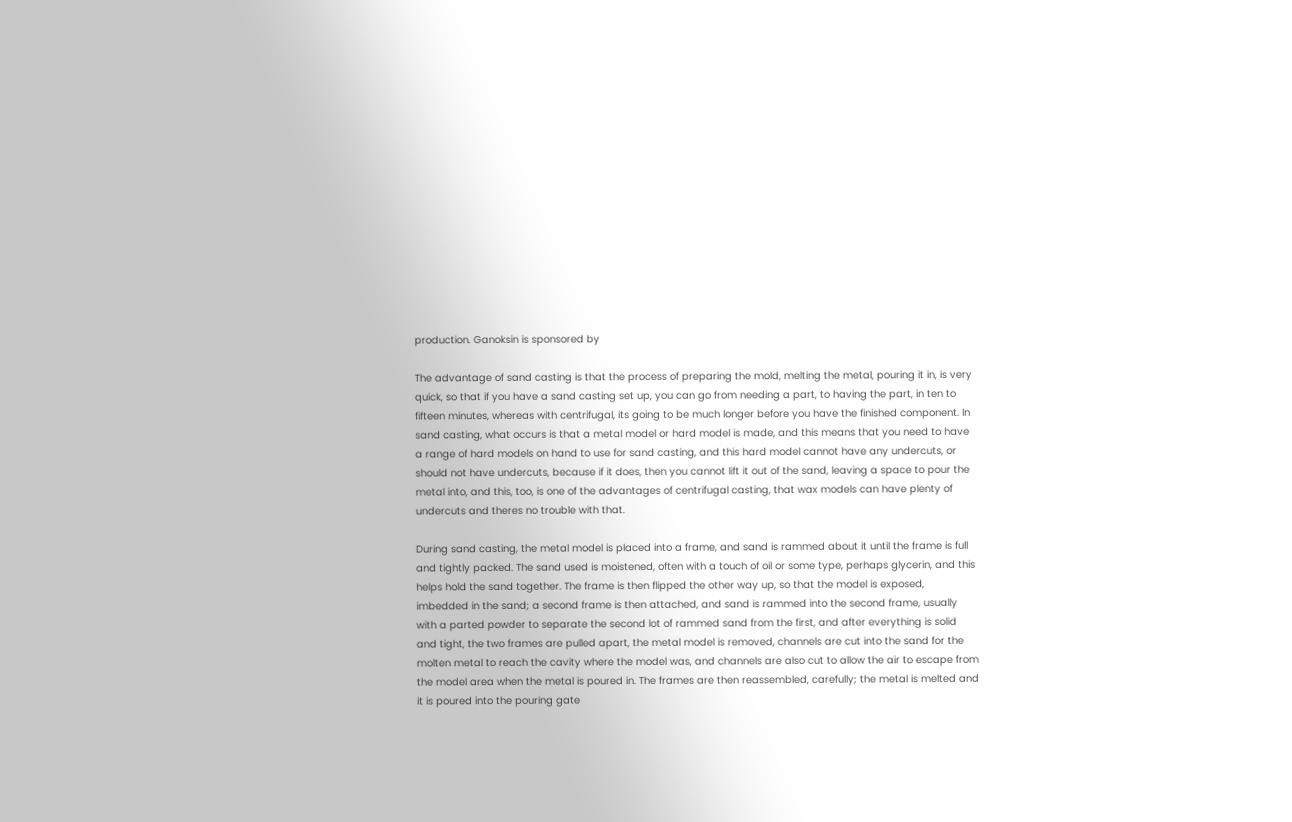production. Ganoksin is sponsored by

The advantage of sand casting is that the process of preparing the mold, melting the metal, pouring it in, is very quick, so that if you have a sand casting set up, you can go from needing a part, to having the part, in ten to fifteen minutes, whereas with centrifugal, its going to be much longer before you have the finished component. In sand casting, what occurs is that a metal model or hard model is made, and this means that you need to have a range of hard models on hand to use for sand casting, and this hard model cannot have any undercuts, or should not have undercuts, because if it does, then you cannot lift it out of the sand, leaving a space to pour the metal into, and this, too, is one of the advantages of centrifugal casting, that wax models can have plenty of undercuts and theres no trouble with that.

During sand casting, the metal model is placed into a frame, and sand is rammed about it until the frame is full and tightly packed. The sand used is moistened, often with a touch of oil or some type, perhaps glycerin, and this helps hold the sand together. The frame is then flipped the other way up, so that the model is exposed, imbedded in the sand; a second frame is then attached, and sand is rammed into the second frame, usually with a parted powder to separate the second lot of rammed sand from the first, and after everything is solid and tight, the two frames are pulled apart, the metal model is removed, channels are cut into the sand for the molten metal to reach the cavity where the model was, and channels are also cut to allow the air to escape from the model area when the metal is poured in. The frames are then reassembled, carefully; the metal is melted and it is poured into the pouring gate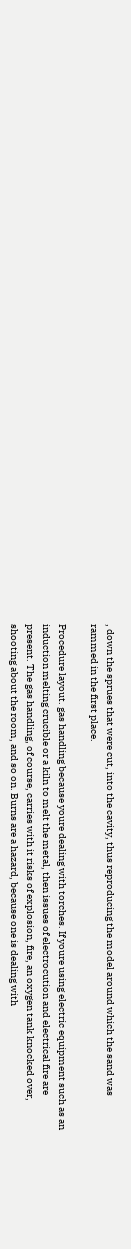, down the sprues that were cut, into the cavity, thus reproducing the model around which the sand was rammed in the first place.

Procedure layout. gas handling because youre dealing with torches. If youre using electric equipment such as an induction melting crucible or a kiln to melt the metal, then issues of electrocution and electrical fire are present. The gas handling, of course, carries with it risks of explosion, fire, an oxygen tank knocked over, shooting about the room, and so on. Burns are a hazard, because one is dealing with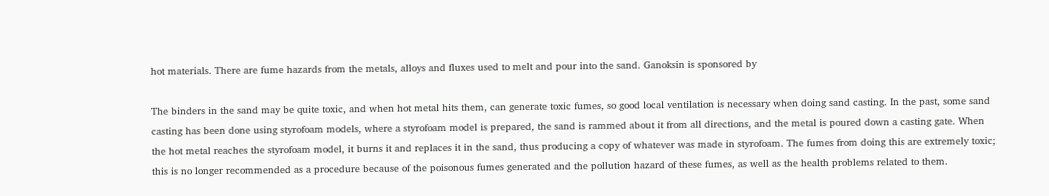hot materials. There are fume hazards from the metals, alloys and fluxes used to melt and pour into the sand. Ganoksin is sponsored by

The binders in the sand may be quite toxic, and when hot metal hits them, can generate toxic fumes, so good local ventilation is necessary when doing sand casting. In the past, some sand casting has been done using styrofoam models, where a styrofoam model is prepared, the sand is rammed about it from all directions, and the metal is poured down a casting gate. When the hot metal reaches the styrofoam model, it burns it and replaces it in the sand, thus producing a copy of whatever was made in styrofoam. The fumes from doing this are extremely toxic; this is no longer recommended as a procedure because of the poisonous fumes generated and the pollution hazard of these fumes, as well as the health problems related to them.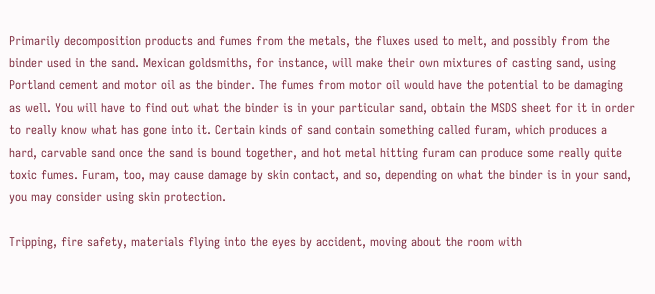Primarily decomposition products and fumes from the metals, the fluxes used to melt, and possibly from the binder used in the sand. Mexican goldsmiths, for instance, will make their own mixtures of casting sand, using Portland cement and motor oil as the binder. The fumes from motor oil would have the potential to be damaging as well. You will have to find out what the binder is in your particular sand, obtain the MSDS sheet for it in order to really know what has gone into it. Certain kinds of sand contain something called furam, which produces a hard, carvable sand once the sand is bound together, and hot metal hitting furam can produce some really quite toxic fumes. Furam, too, may cause damage by skin contact, and so, depending on what the binder is in your sand, you may consider using skin protection.

Tripping, fire safety, materials flying into the eyes by accident, moving about the room with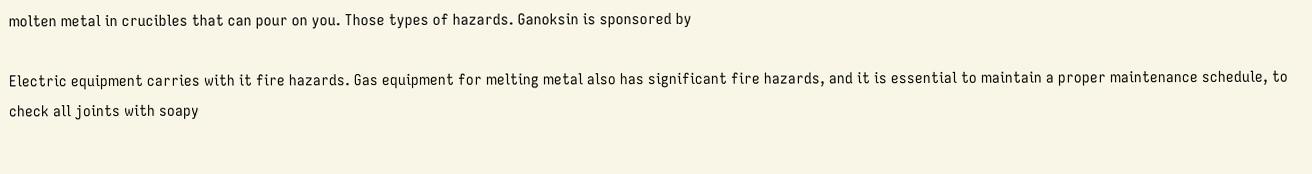molten metal in crucibles that can pour on you. Those types of hazards. Ganoksin is sponsored by

Electric equipment carries with it fire hazards. Gas equipment for melting metal also has significant fire hazards, and it is essential to maintain a proper maintenance schedule, to check all joints with soapy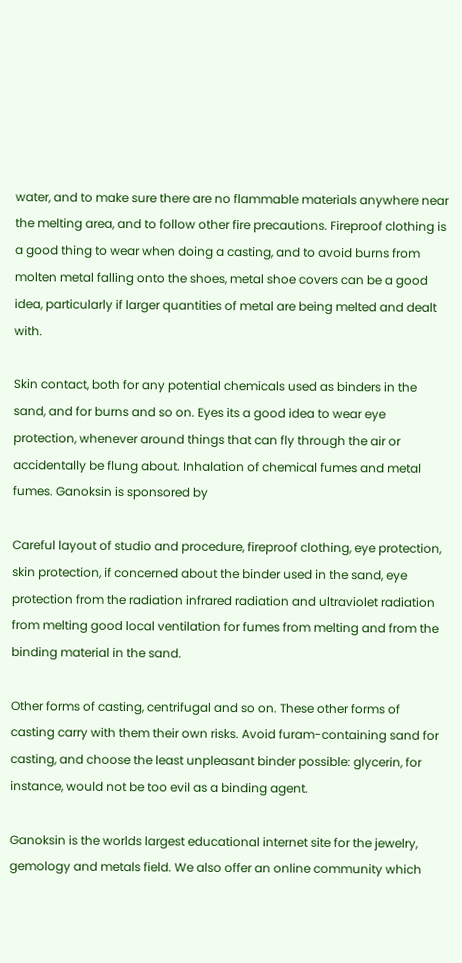water, and to make sure there are no flammable materials anywhere near the melting area, and to follow other fire precautions. Fireproof clothing is a good thing to wear when doing a casting, and to avoid burns from molten metal falling onto the shoes, metal shoe covers can be a good idea, particularly if larger quantities of metal are being melted and dealt with.

Skin contact, both for any potential chemicals used as binders in the sand, and for burns and so on. Eyes its a good idea to wear eye protection, whenever around things that can fly through the air or accidentally be flung about. Inhalation of chemical fumes and metal fumes. Ganoksin is sponsored by

Careful layout of studio and procedure, fireproof clothing, eye protection, skin protection, if concerned about the binder used in the sand, eye protection from the radiation infrared radiation and ultraviolet radiation from melting good local ventilation for fumes from melting and from the binding material in the sand.

Other forms of casting, centrifugal and so on. These other forms of casting carry with them their own risks. Avoid furam-containing sand for casting, and choose the least unpleasant binder possible: glycerin, for instance, would not be too evil as a binding agent.

Ganoksin is the worlds largest educational internet site for the jewelry, gemology and metals field. We also offer an online community which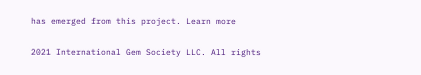has emerged from this project. Learn more

2021 International Gem Society LLC. All rights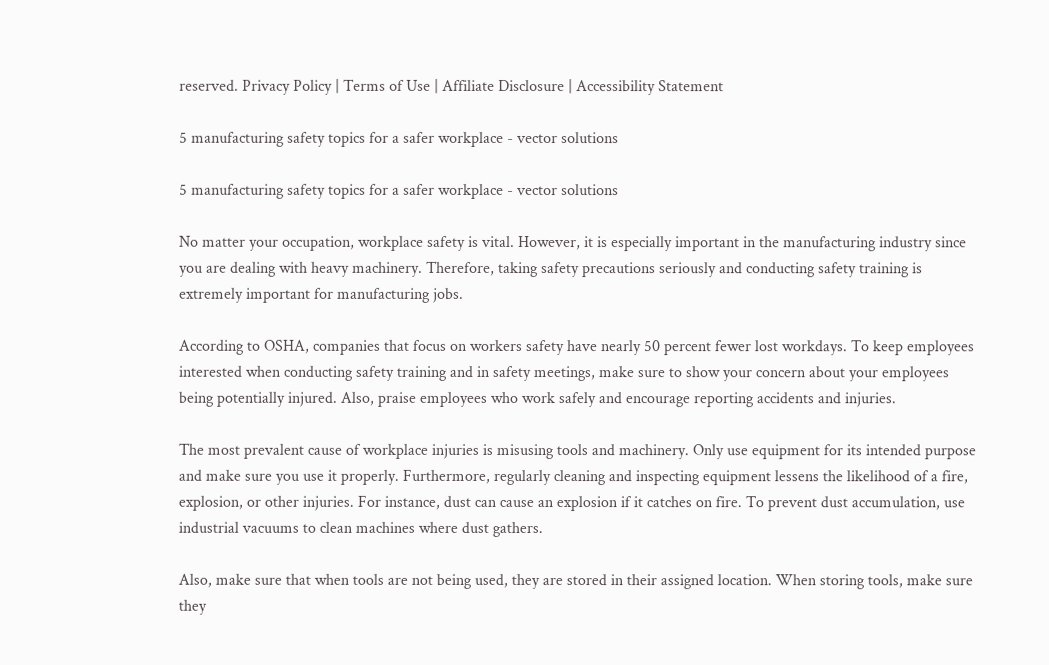reserved. Privacy Policy | Terms of Use | Affiliate Disclosure | Accessibility Statement

5 manufacturing safety topics for a safer workplace - vector solutions

5 manufacturing safety topics for a safer workplace - vector solutions

No matter your occupation, workplace safety is vital. However, it is especially important in the manufacturing industry since you are dealing with heavy machinery. Therefore, taking safety precautions seriously and conducting safety training is extremely important for manufacturing jobs.

According to OSHA, companies that focus on workers safety have nearly 50 percent fewer lost workdays. To keep employees interested when conducting safety training and in safety meetings, make sure to show your concern about your employees being potentially injured. Also, praise employees who work safely and encourage reporting accidents and injuries.

The most prevalent cause of workplace injuries is misusing tools and machinery. Only use equipment for its intended purpose and make sure you use it properly. Furthermore, regularly cleaning and inspecting equipment lessens the likelihood of a fire, explosion, or other injuries. For instance, dust can cause an explosion if it catches on fire. To prevent dust accumulation, use industrial vacuums to clean machines where dust gathers.

Also, make sure that when tools are not being used, they are stored in their assigned location. When storing tools, make sure they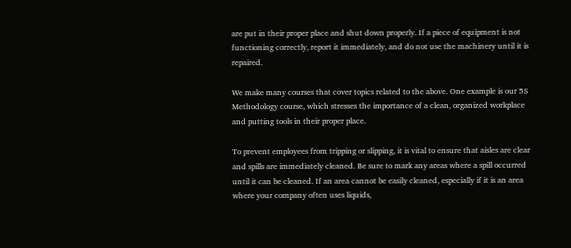are put in their proper place and shut down properly. If a piece of equipment is not functioning correctly, report it immediately, and do not use the machinery until it is repaired.

We make many courses that cover topics related to the above. One example is our 5S Methodology course, which stresses the importance of a clean, organized workplace and putting tools in their proper place.

To prevent employees from tripping or slipping, it is vital to ensure that aisles are clear and spills are immediately cleaned. Be sure to mark any areas where a spill occurred until it can be cleaned. If an area cannot be easily cleaned, especially if it is an area where your company often uses liquids,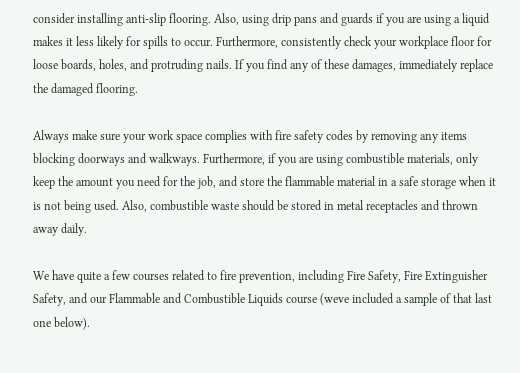consider installing anti-slip flooring. Also, using drip pans and guards if you are using a liquid makes it less likely for spills to occur. Furthermore, consistently check your workplace floor for loose boards, holes, and protruding nails. If you find any of these damages, immediately replace the damaged flooring.

Always make sure your work space complies with fire safety codes by removing any items blocking doorways and walkways. Furthermore, if you are using combustible materials, only keep the amount you need for the job, and store the flammable material in a safe storage when it is not being used. Also, combustible waste should be stored in metal receptacles and thrown away daily.

We have quite a few courses related to fire prevention, including Fire Safety, Fire Extinguisher Safety, and our Flammable and Combustible Liquids course (weve included a sample of that last one below).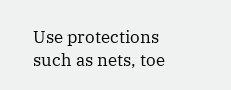Use protections such as nets, toe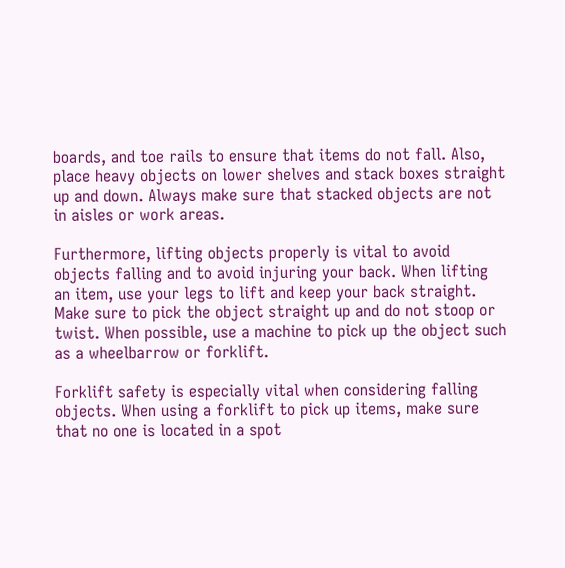boards, and toe rails to ensure that items do not fall. Also, place heavy objects on lower shelves and stack boxes straight up and down. Always make sure that stacked objects are not in aisles or work areas.

Furthermore, lifting objects properly is vital to avoid objects falling and to avoid injuring your back. When lifting an item, use your legs to lift and keep your back straight. Make sure to pick the object straight up and do not stoop or twist. When possible, use a machine to pick up the object such as a wheelbarrow or forklift.

Forklift safety is especially vital when considering falling objects. When using a forklift to pick up items, make sure that no one is located in a spot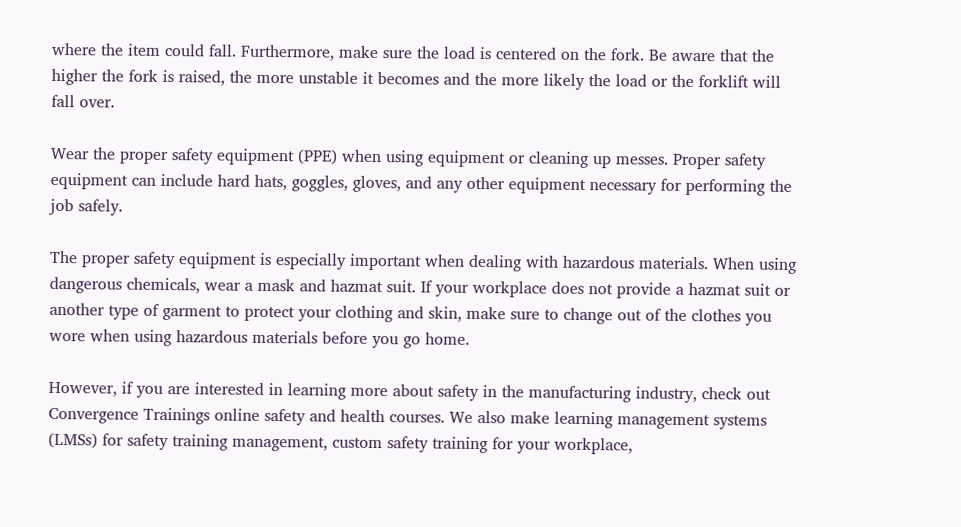where the item could fall. Furthermore, make sure the load is centered on the fork. Be aware that the higher the fork is raised, the more unstable it becomes and the more likely the load or the forklift will fall over.

Wear the proper safety equipment (PPE) when using equipment or cleaning up messes. Proper safety equipment can include hard hats, goggles, gloves, and any other equipment necessary for performing the job safely.

The proper safety equipment is especially important when dealing with hazardous materials. When using dangerous chemicals, wear a mask and hazmat suit. If your workplace does not provide a hazmat suit or another type of garment to protect your clothing and skin, make sure to change out of the clothes you wore when using hazardous materials before you go home.

However, if you are interested in learning more about safety in the manufacturing industry, check out Convergence Trainings online safety and health courses. We also make learning management systems (LMSs) for safety training management, custom safety training for your workplace,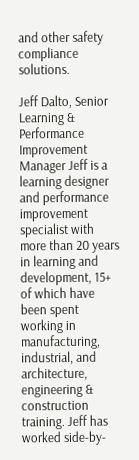and other safety compliance solutions.

Jeff Dalto, Senior Learning & Performance Improvement Manager Jeff is a learning designer and performance improvement specialist with more than 20 years in learning and development, 15+ of which have been spent working in manufacturing, industrial, and architecture, engineering & construction training. Jeff has worked side-by-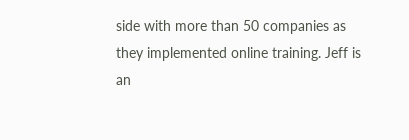side with more than 50 companies as they implemented online training. Jeff is an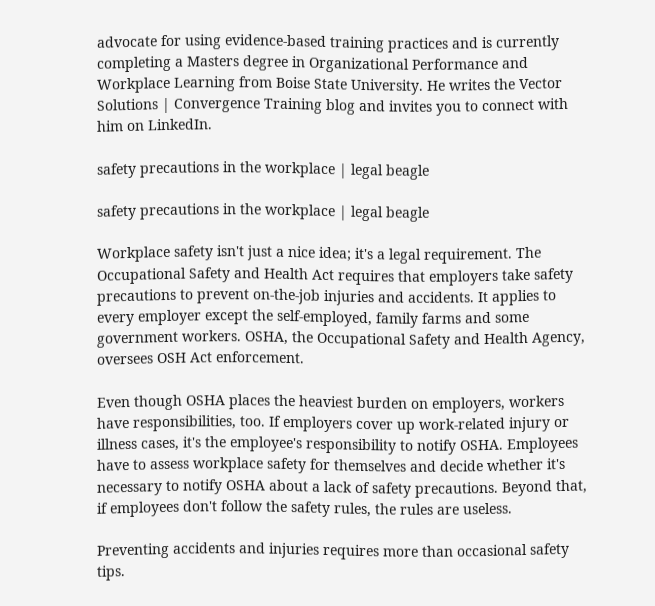advocate for using evidence-based training practices and is currently completing a Masters degree in Organizational Performance and Workplace Learning from Boise State University. He writes the Vector Solutions | Convergence Training blog and invites you to connect with him on LinkedIn.

safety precautions in the workplace | legal beagle

safety precautions in the workplace | legal beagle

Workplace safety isn't just a nice idea; it's a legal requirement. The Occupational Safety and Health Act requires that employers take safety precautions to prevent on-the-job injuries and accidents. It applies to every employer except the self-employed, family farms and some government workers. OSHA, the Occupational Safety and Health Agency, oversees OSH Act enforcement.

Even though OSHA places the heaviest burden on employers, workers have responsibilities, too. If employers cover up work-related injury or illness cases, it's the employee's responsibility to notify OSHA. Employees have to assess workplace safety for themselves and decide whether it's necessary to notify OSHA about a lack of safety precautions. Beyond that, if employees don't follow the safety rules, the rules are useless.

Preventing accidents and injuries requires more than occasional safety tips.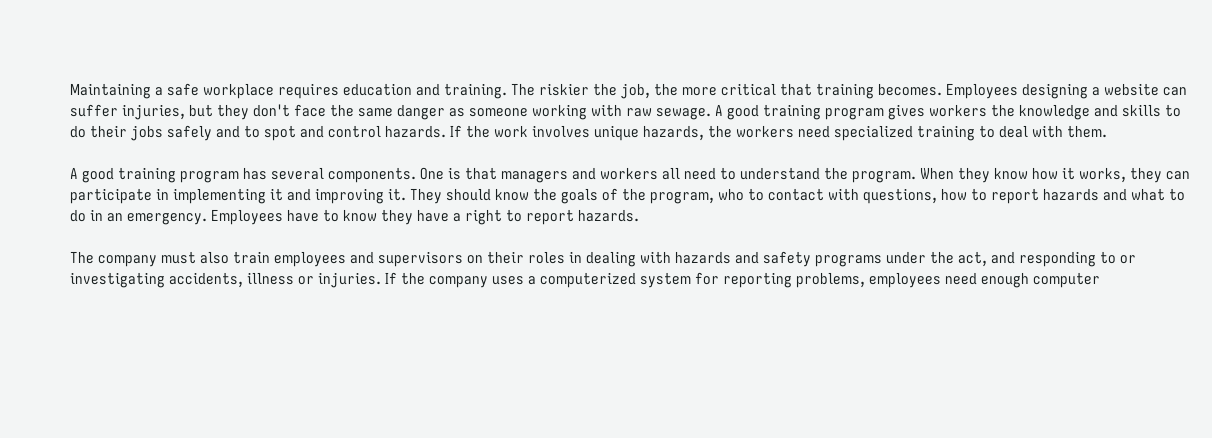Maintaining a safe workplace requires education and training. The riskier the job, the more critical that training becomes. Employees designing a website can suffer injuries, but they don't face the same danger as someone working with raw sewage. A good training program gives workers the knowledge and skills to do their jobs safely and to spot and control hazards. If the work involves unique hazards, the workers need specialized training to deal with them.

A good training program has several components. One is that managers and workers all need to understand the program. When they know how it works, they can participate in implementing it and improving it. They should know the goals of the program, who to contact with questions, how to report hazards and what to do in an emergency. Employees have to know they have a right to report hazards.

The company must also train employees and supervisors on their roles in dealing with hazards and safety programs under the act, and responding to or investigating accidents, illness or injuries. If the company uses a computerized system for reporting problems, employees need enough computer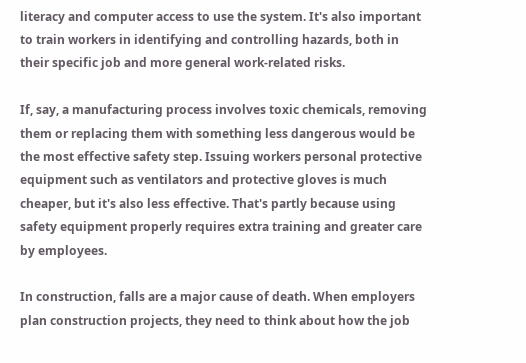literacy and computer access to use the system. It's also important to train workers in identifying and controlling hazards, both in their specific job and more general work-related risks.

If, say, a manufacturing process involves toxic chemicals, removing them or replacing them with something less dangerous would be the most effective safety step. Issuing workers personal protective equipment such as ventilators and protective gloves is much cheaper, but it's also less effective. That's partly because using safety equipment properly requires extra training and greater care by employees.

In construction, falls are a major cause of death. When employers plan construction projects, they need to think about how the job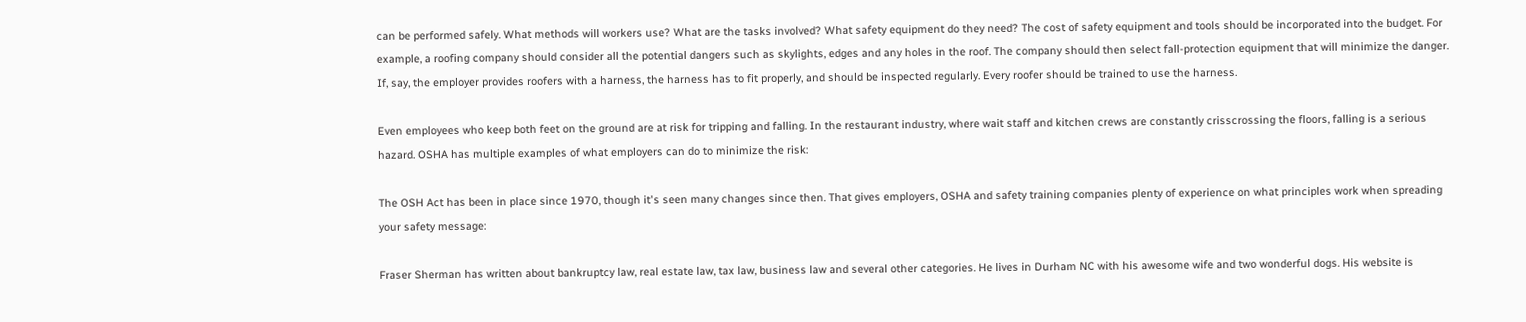can be performed safely. What methods will workers use? What are the tasks involved? What safety equipment do they need? The cost of safety equipment and tools should be incorporated into the budget. For example, a roofing company should consider all the potential dangers such as skylights, edges and any holes in the roof. The company should then select fall-protection equipment that will minimize the danger. If, say, the employer provides roofers with a harness, the harness has to fit properly, and should be inspected regularly. Every roofer should be trained to use the harness.

Even employees who keep both feet on the ground are at risk for tripping and falling. In the restaurant industry, where wait staff and kitchen crews are constantly crisscrossing the floors, falling is a serious hazard. OSHA has multiple examples of what employers can do to minimize the risk:

The OSH Act has been in place since 1970, though it's seen many changes since then. That gives employers, OSHA and safety training companies plenty of experience on what principles work when spreading your safety message:

Fraser Sherman has written about bankruptcy law, real estate law, tax law, business law and several other categories. He lives in Durham NC with his awesome wife and two wonderful dogs. His website is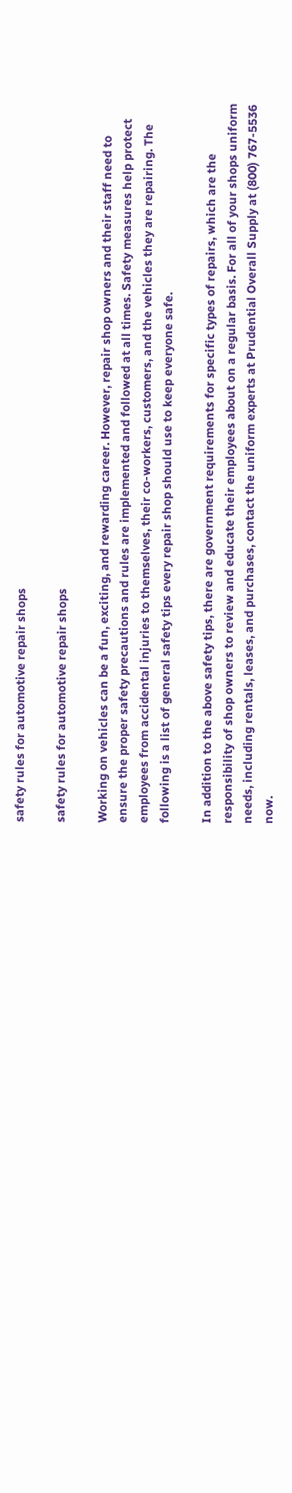safety rules for automotive repair shops

safety rules for automotive repair shops

Working on vehicles can be a fun, exciting, and rewarding career. However, repair shop owners and their staff need to ensure the proper safety precautions and rules are implemented and followed at all times. Safety measures help protect employees from accidental injuries to themselves, their co-workers, customers, and the vehicles they are repairing. The following is a list of general safety tips every repair shop should use to keep everyone safe.

In addition to the above safety tips, there are government requirements for specific types of repairs, which are the responsibility of shop owners to review and educate their employees about on a regular basis. For all of your shops uniform needs, including rentals, leases, and purchases, contact the uniform experts at Prudential Overall Supply at (800) 767-5536 now.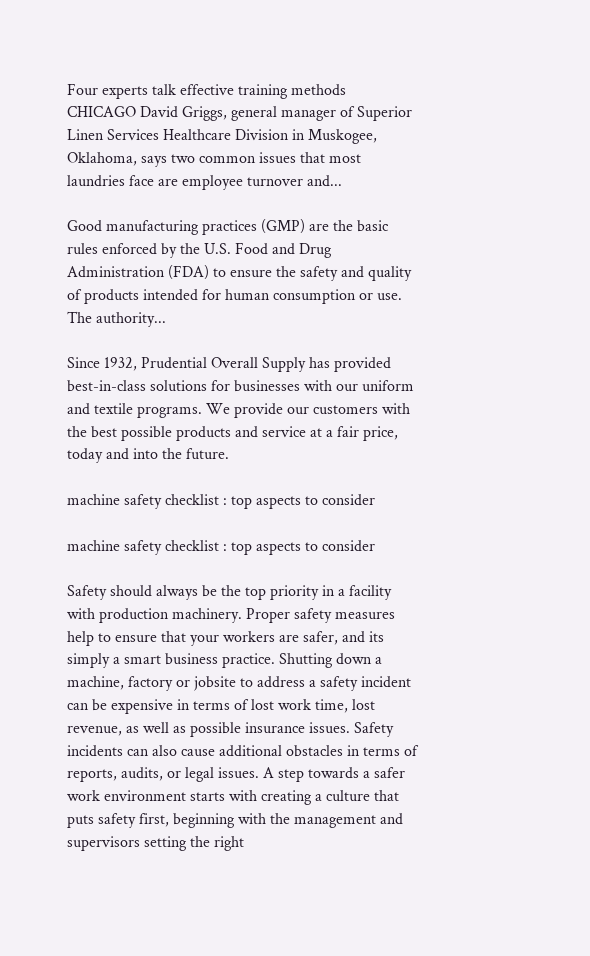Four experts talk effective training methods CHICAGO David Griggs, general manager of Superior Linen Services Healthcare Division in Muskogee, Oklahoma, says two common issues that most laundries face are employee turnover and...

Good manufacturing practices (GMP) are the basic rules enforced by the U.S. Food and Drug Administration (FDA) to ensure the safety and quality of products intended for human consumption or use. The authority...

Since 1932, Prudential Overall Supply has provided best-in-class solutions for businesses with our uniform and textile programs. We provide our customers with the best possible products and service at a fair price, today and into the future.

machine safety checklist : top aspects to consider

machine safety checklist : top aspects to consider

Safety should always be the top priority in a facility with production machinery. Proper safety measures help to ensure that your workers are safer, and its simply a smart business practice. Shutting down a machine, factory or jobsite to address a safety incident can be expensive in terms of lost work time, lost revenue, as well as possible insurance issues. Safety incidents can also cause additional obstacles in terms of reports, audits, or legal issues. A step towards a safer work environment starts with creating a culture that puts safety first, beginning with the management and supervisors setting the right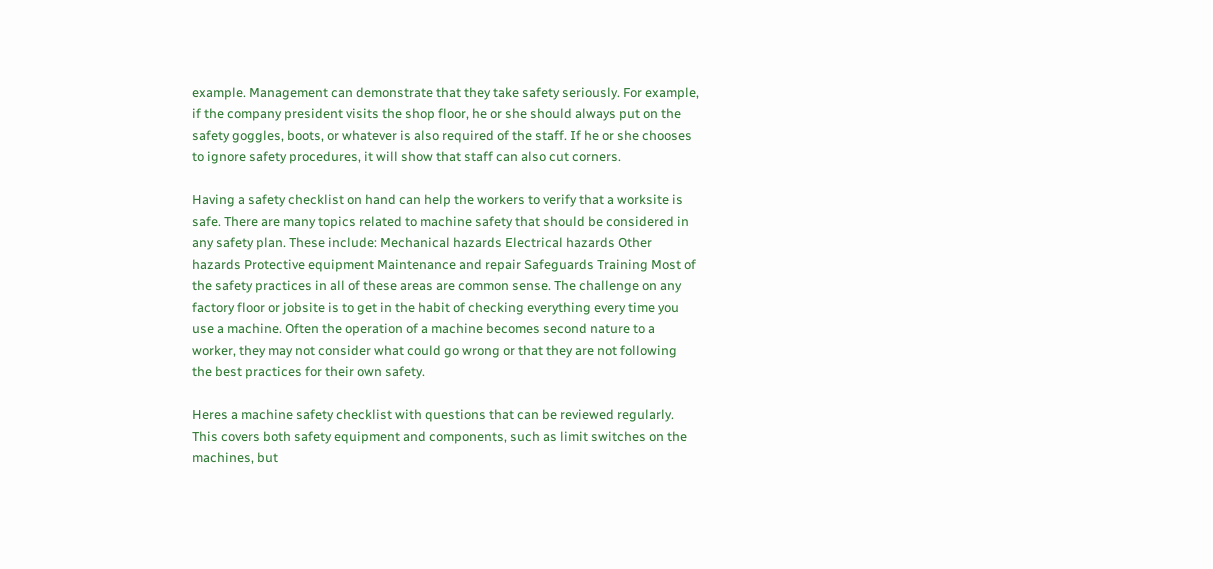example. Management can demonstrate that they take safety seriously. For example, if the company president visits the shop floor, he or she should always put on the safety goggles, boots, or whatever is also required of the staff. If he or she chooses to ignore safety procedures, it will show that staff can also cut corners.

Having a safety checklist on hand can help the workers to verify that a worksite is safe. There are many topics related to machine safety that should be considered in any safety plan. These include: Mechanical hazards Electrical hazards Other hazards Protective equipment Maintenance and repair Safeguards Training Most of the safety practices in all of these areas are common sense. The challenge on any factory floor or jobsite is to get in the habit of checking everything every time you use a machine. Often the operation of a machine becomes second nature to a worker, they may not consider what could go wrong or that they are not following the best practices for their own safety.

Heres a machine safety checklist with questions that can be reviewed regularly. This covers both safety equipment and components, such as limit switches on the machines, but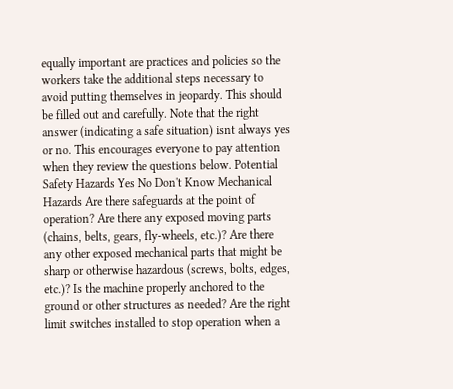equally important are practices and policies so the workers take the additional steps necessary to avoid putting themselves in jeopardy. This should be filled out and carefully. Note that the right answer (indicating a safe situation) isnt always yes or no. This encourages everyone to pay attention when they review the questions below. Potential Safety Hazards Yes No Don't Know Mechanical Hazards Are there safeguards at the point of operation? Are there any exposed moving parts (chains, belts, gears, fly-wheels, etc.)? Are there any other exposed mechanical parts that might be sharp or otherwise hazardous (screws, bolts, edges, etc.)? Is the machine properly anchored to the ground or other structures as needed? Are the right limit switches installed to stop operation when a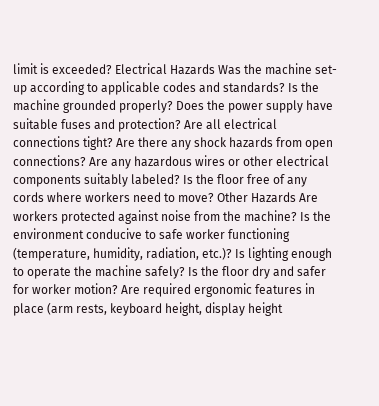limit is exceeded? Electrical Hazards Was the machine set-up according to applicable codes and standards? Is the machine grounded properly? Does the power supply have suitable fuses and protection? Are all electrical connections tight? Are there any shock hazards from open connections? Are any hazardous wires or other electrical components suitably labeled? Is the floor free of any cords where workers need to move? Other Hazards Are workers protected against noise from the machine? Is the environment conducive to safe worker functioning (temperature, humidity, radiation, etc.)? Is lighting enough to operate the machine safely? Is the floor dry and safer for worker motion? Are required ergonomic features in place (arm rests, keyboard height, display height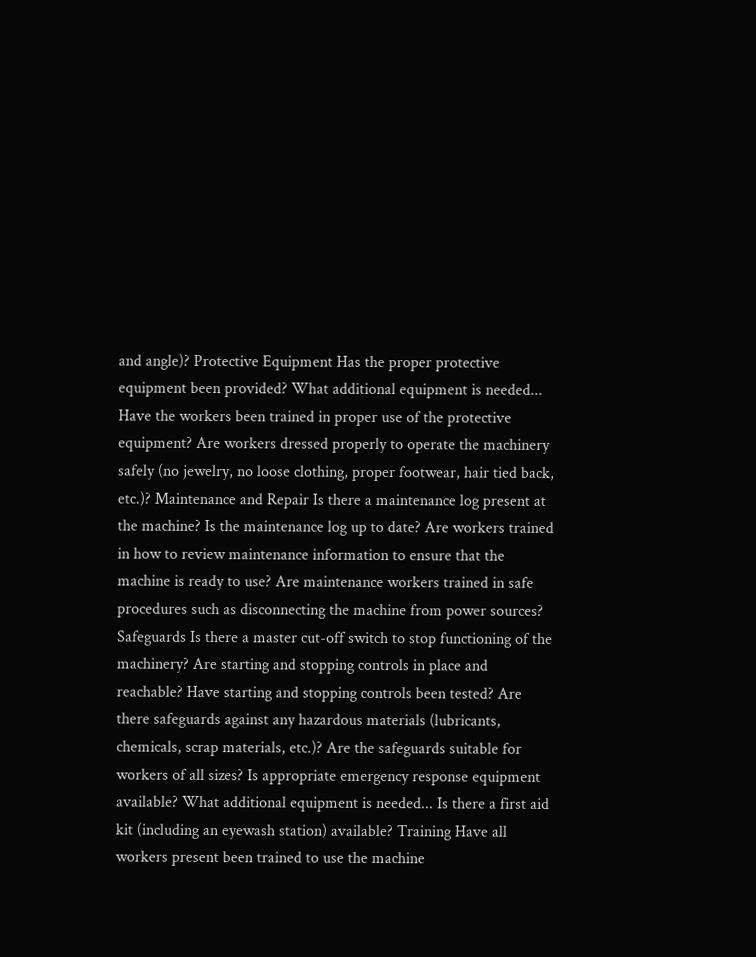and angle)? Protective Equipment Has the proper protective equipment been provided? What additional equipment is needed... Have the workers been trained in proper use of the protective equipment? Are workers dressed properly to operate the machinery safely (no jewelry, no loose clothing, proper footwear, hair tied back, etc.)? Maintenance and Repair Is there a maintenance log present at the machine? Is the maintenance log up to date? Are workers trained in how to review maintenance information to ensure that the machine is ready to use? Are maintenance workers trained in safe procedures such as disconnecting the machine from power sources? Safeguards Is there a master cut-off switch to stop functioning of the machinery? Are starting and stopping controls in place and reachable? Have starting and stopping controls been tested? Are there safeguards against any hazardous materials (lubricants, chemicals, scrap materials, etc.)? Are the safeguards suitable for workers of all sizes? Is appropriate emergency response equipment available? What additional equipment is needed... Is there a first aid kit (including an eyewash station) available? Training Have all workers present been trained to use the machine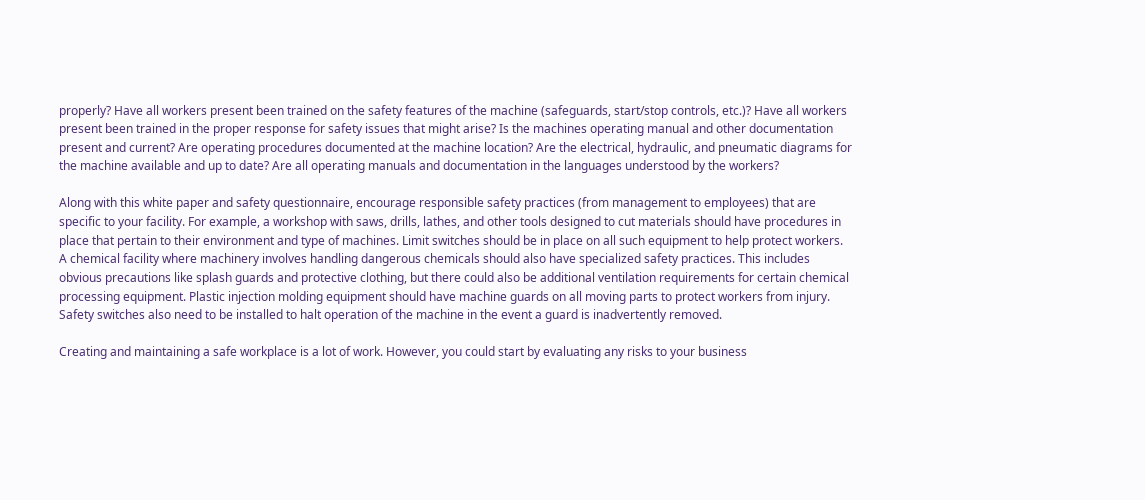properly? Have all workers present been trained on the safety features of the machine (safeguards, start/stop controls, etc.)? Have all workers present been trained in the proper response for safety issues that might arise? Is the machines operating manual and other documentation present and current? Are operating procedures documented at the machine location? Are the electrical, hydraulic, and pneumatic diagrams for the machine available and up to date? Are all operating manuals and documentation in the languages understood by the workers?

Along with this white paper and safety questionnaire, encourage responsible safety practices (from management to employees) that are specific to your facility. For example, a workshop with saws, drills, lathes, and other tools designed to cut materials should have procedures in place that pertain to their environment and type of machines. Limit switches should be in place on all such equipment to help protect workers. A chemical facility where machinery involves handling dangerous chemicals should also have specialized safety practices. This includes obvious precautions like splash guards and protective clothing, but there could also be additional ventilation requirements for certain chemical processing equipment. Plastic injection molding equipment should have machine guards on all moving parts to protect workers from injury. Safety switches also need to be installed to halt operation of the machine in the event a guard is inadvertently removed.

Creating and maintaining a safe workplace is a lot of work. However, you could start by evaluating any risks to your business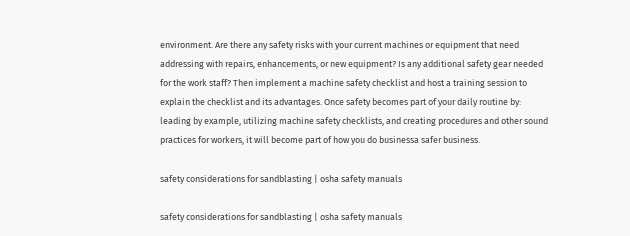environment. Are there any safety risks with your current machines or equipment that need addressing with repairs, enhancements, or new equipment? Is any additional safety gear needed for the work staff? Then implement a machine safety checklist and host a training session to explain the checklist and its advantages. Once safety becomes part of your daily routine by: leading by example, utilizing machine safety checklists, and creating procedures and other sound practices for workers, it will become part of how you do businessa safer business.

safety considerations for sandblasting | osha safety manuals

safety considerations for sandblasting | osha safety manuals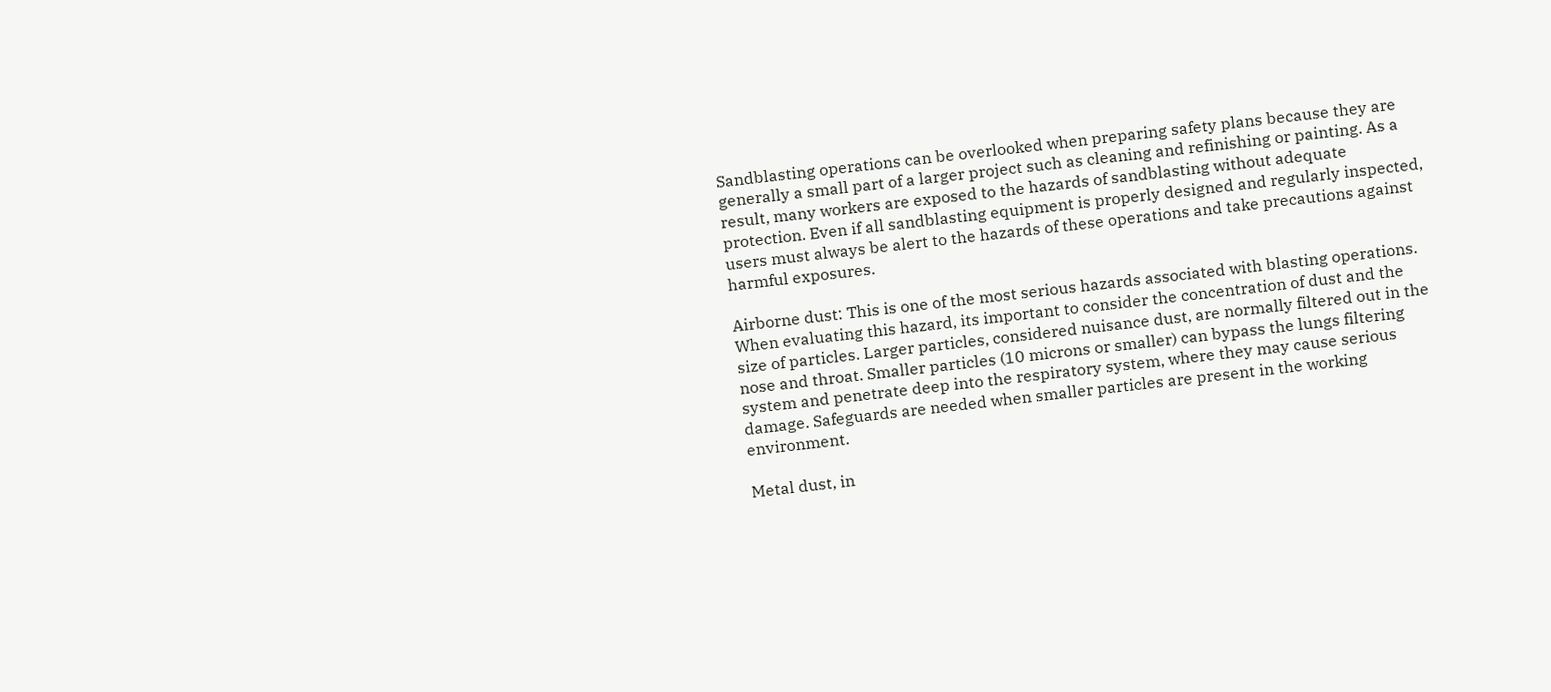Sandblasting operations can be overlooked when preparing safety plans because they are generally a small part of a larger project such as cleaning and refinishing or painting. As a result, many workers are exposed to the hazards of sandblasting without adequate protection. Even if all sandblasting equipment is properly designed and regularly inspected, users must always be alert to the hazards of these operations and take precautions against harmful exposures.

Airborne dust: This is one of the most serious hazards associated with blasting operations. When evaluating this hazard, its important to consider the concentration of dust and the size of particles. Larger particles, considered nuisance dust, are normally filtered out in the nose and throat. Smaller particles (10 microns or smaller) can bypass the lungs filtering system and penetrate deep into the respiratory system, where they may cause serious damage. Safeguards are needed when smaller particles are present in the working environment.

Metal dust, in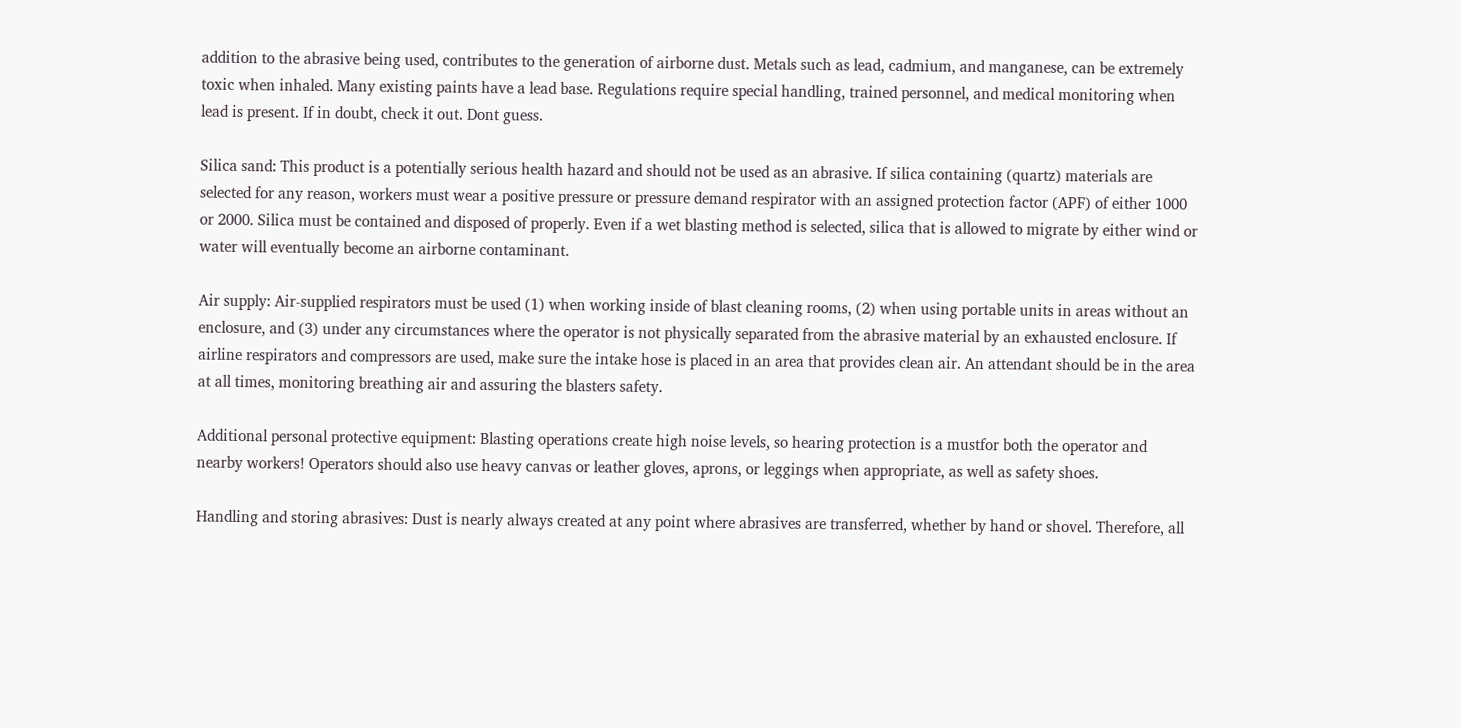addition to the abrasive being used, contributes to the generation of airborne dust. Metals such as lead, cadmium, and manganese, can be extremely toxic when inhaled. Many existing paints have a lead base. Regulations require special handling, trained personnel, and medical monitoring when lead is present. If in doubt, check it out. Dont guess.

Silica sand: This product is a potentially serious health hazard and should not be used as an abrasive. If silica containing (quartz) materials are selected for any reason, workers must wear a positive pressure or pressure demand respirator with an assigned protection factor (APF) of either 1000 or 2000. Silica must be contained and disposed of properly. Even if a wet blasting method is selected, silica that is allowed to migrate by either wind or water will eventually become an airborne contaminant.

Air supply: Air-supplied respirators must be used (1) when working inside of blast cleaning rooms, (2) when using portable units in areas without an enclosure, and (3) under any circumstances where the operator is not physically separated from the abrasive material by an exhausted enclosure. If airline respirators and compressors are used, make sure the intake hose is placed in an area that provides clean air. An attendant should be in the area at all times, monitoring breathing air and assuring the blasters safety.

Additional personal protective equipment: Blasting operations create high noise levels, so hearing protection is a mustfor both the operator and nearby workers! Operators should also use heavy canvas or leather gloves, aprons, or leggings when appropriate, as well as safety shoes.

Handling and storing abrasives: Dust is nearly always created at any point where abrasives are transferred, whether by hand or shovel. Therefore, all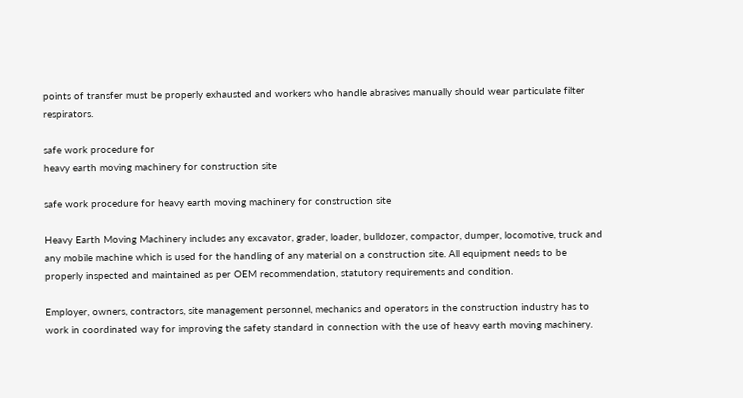points of transfer must be properly exhausted and workers who handle abrasives manually should wear particulate filter respirators.

safe work procedure for
heavy earth moving machinery for construction site

safe work procedure for heavy earth moving machinery for construction site

Heavy Earth Moving Machinery includes any excavator, grader, loader, bulldozer, compactor, dumper, locomotive, truck and any mobile machine which is used for the handling of any material on a construction site. All equipment needs to be properly inspected and maintained as per OEM recommendation, statutory requirements and condition.

Employer, owners, contractors, site management personnel, mechanics and operators in the construction industry has to work in coordinated way for improving the safety standard in connection with the use of heavy earth moving machinery.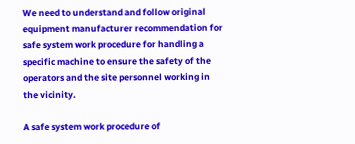We need to understand and follow original equipment manufacturer recommendation for safe system work procedure for handling a specific machine to ensure the safety of the operators and the site personnel working in the vicinity.

A safe system work procedure of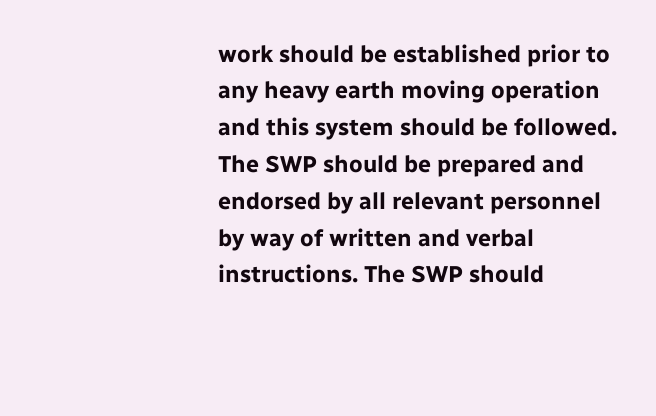work should be established prior to any heavy earth moving operation and this system should be followed. The SWP should be prepared and endorsed by all relevant personnel by way of written and verbal instructions. The SWP should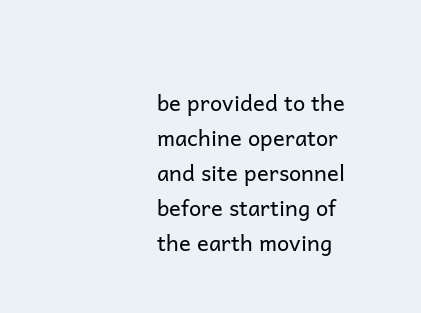be provided to the machine operator and site personnel before starting of the earth moving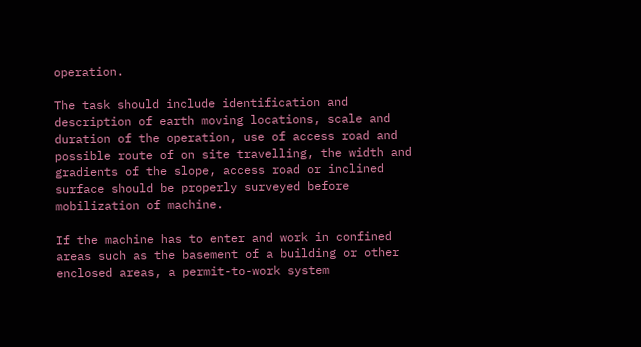operation.

The task should include identification and description of earth moving locations, scale and duration of the operation, use of access road and possible route of on site travelling, the width and gradients of the slope, access road or inclined surface should be properly surveyed before mobilization of machine.

If the machine has to enter and work in confined areas such as the basement of a building or other enclosed areas, a permit-to-work system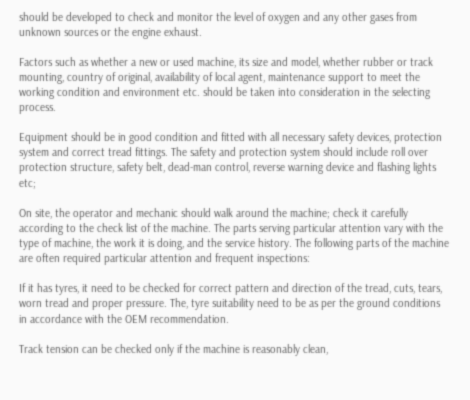should be developed to check and monitor the level of oxygen and any other gases from unknown sources or the engine exhaust.

Factors such as whether a new or used machine, its size and model, whether rubber or track mounting, country of original, availability of local agent, maintenance support to meet the working condition and environment etc. should be taken into consideration in the selecting process.

Equipment should be in good condition and fitted with all necessary safety devices, protection system and correct tread fittings. The safety and protection system should include roll over protection structure, safety belt, dead-man control, reverse warning device and flashing lights etc;

On site, the operator and mechanic should walk around the machine; check it carefully according to the check list of the machine. The parts serving particular attention vary with the type of machine, the work it is doing, and the service history. The following parts of the machine are often required particular attention and frequent inspections:

If it has tyres, it need to be checked for correct pattern and direction of the tread, cuts, tears, worn tread and proper pressure. The, tyre suitability need to be as per the ground conditions in accordance with the OEM recommendation.

Track tension can be checked only if the machine is reasonably clean,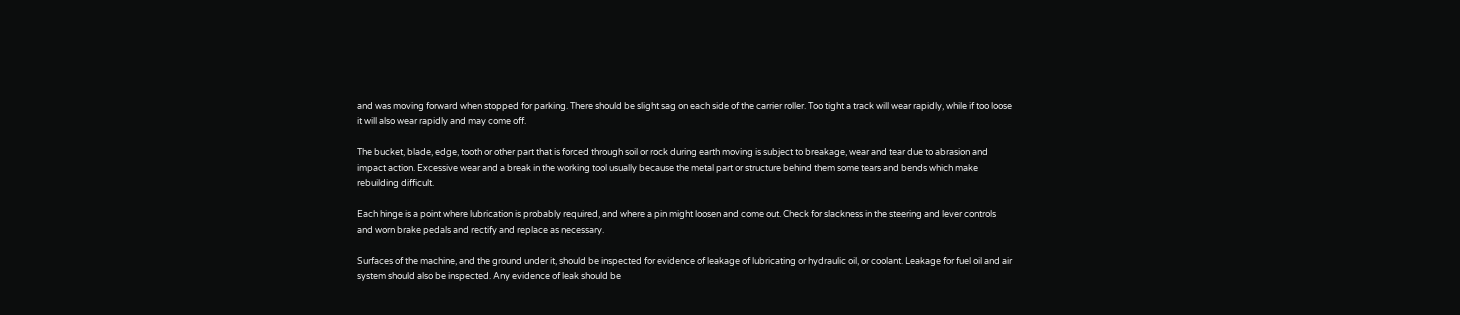and was moving forward when stopped for parking. There should be slight sag on each side of the carrier roller. Too tight a track will wear rapidly, while if too loose it will also wear rapidly and may come off.

The bucket, blade, edge, tooth or other part that is forced through soil or rock during earth moving is subject to breakage, wear and tear due to abrasion and impact action. Excessive wear and a break in the working tool usually because the metal part or structure behind them some tears and bends which make rebuilding difficult.

Each hinge is a point where lubrication is probably required, and where a pin might loosen and come out. Check for slackness in the steering and lever controls and worn brake pedals and rectify and replace as necessary.

Surfaces of the machine, and the ground under it, should be inspected for evidence of leakage of lubricating or hydraulic oil, or coolant. Leakage for fuel oil and air system should also be inspected. Any evidence of leak should be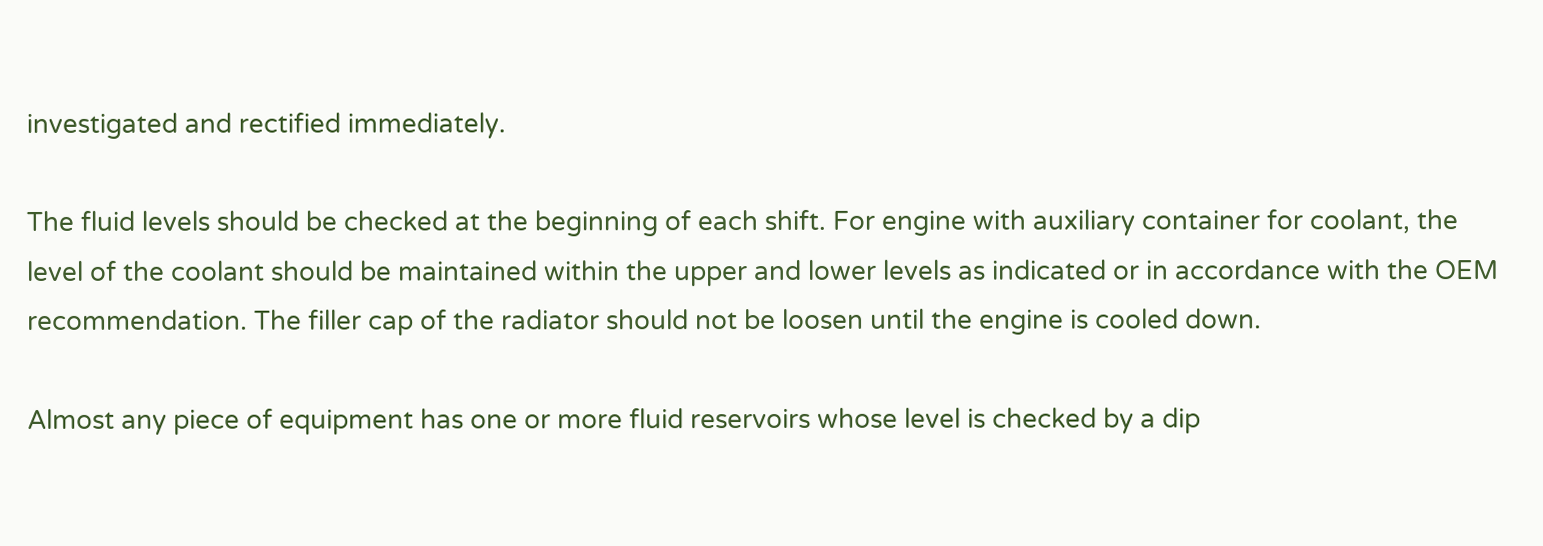investigated and rectified immediately.

The fluid levels should be checked at the beginning of each shift. For engine with auxiliary container for coolant, the level of the coolant should be maintained within the upper and lower levels as indicated or in accordance with the OEM recommendation. The filler cap of the radiator should not be loosen until the engine is cooled down.

Almost any piece of equipment has one or more fluid reservoirs whose level is checked by a dip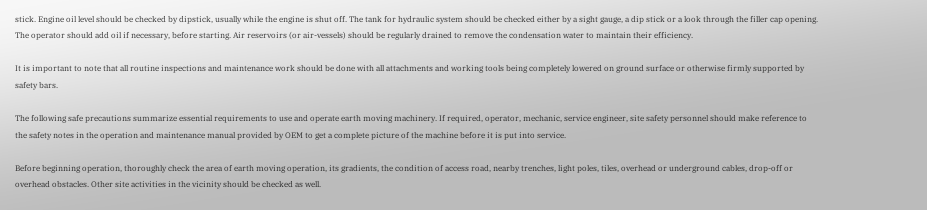stick. Engine oil level should be checked by dipstick, usually while the engine is shut off. The tank for hydraulic system should be checked either by a sight gauge, a dip stick or a look through the filler cap opening. The operator should add oil if necessary, before starting. Air reservoirs (or air-vessels) should be regularly drained to remove the condensation water to maintain their efficiency.

It is important to note that all routine inspections and maintenance work should be done with all attachments and working tools being completely lowered on ground surface or otherwise firmly supported by safety bars.

The following safe precautions summarize essential requirements to use and operate earth moving machinery. If required, operator, mechanic, service engineer, site safety personnel should make reference to the safety notes in the operation and maintenance manual provided by OEM to get a complete picture of the machine before it is put into service.

Before beginning operation, thoroughly check the area of earth moving operation, its gradients, the condition of access road, nearby trenches, light poles, tiles, overhead or underground cables, drop-off or overhead obstacles. Other site activities in the vicinity should be checked as well.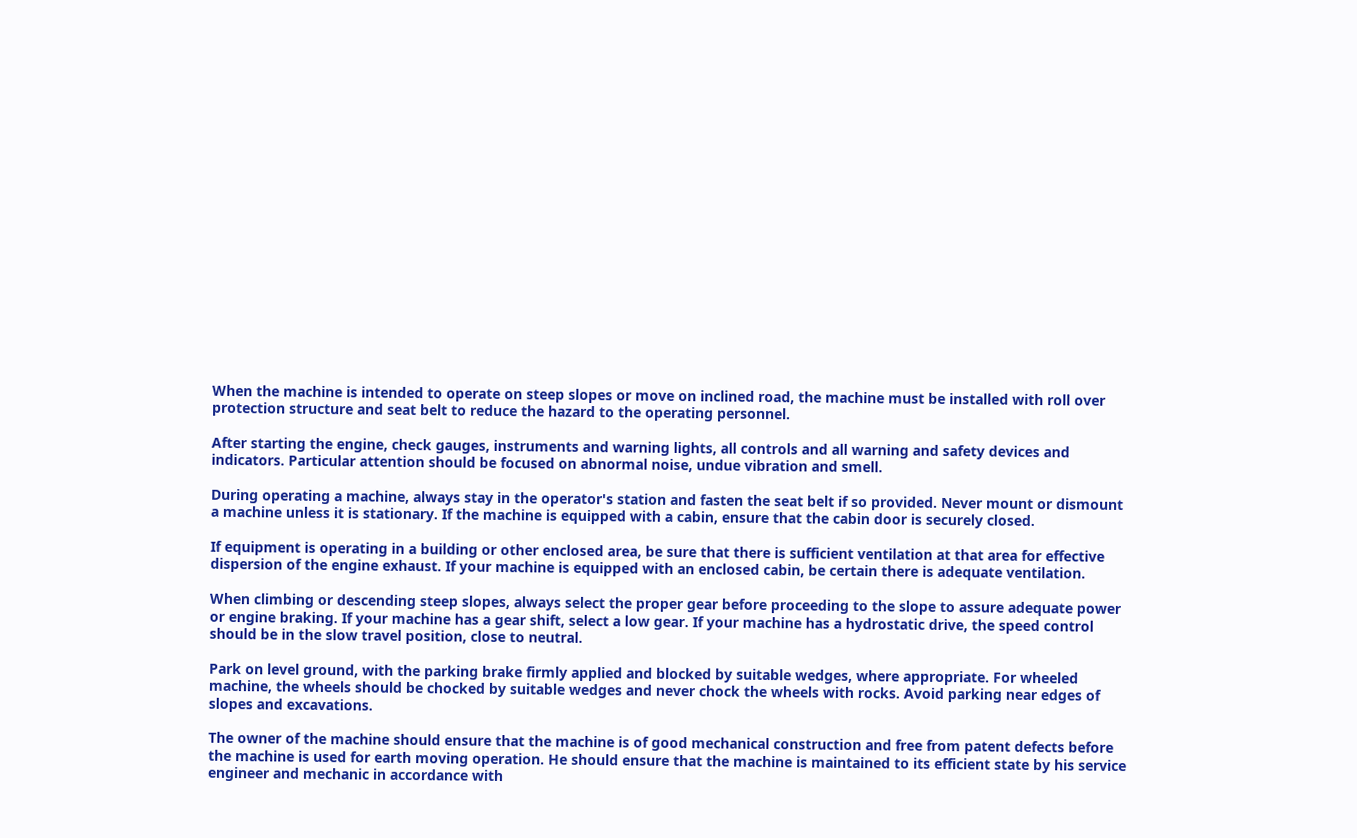When the machine is intended to operate on steep slopes or move on inclined road, the machine must be installed with roll over protection structure and seat belt to reduce the hazard to the operating personnel.

After starting the engine, check gauges, instruments and warning lights, all controls and all warning and safety devices and indicators. Particular attention should be focused on abnormal noise, undue vibration and smell.

During operating a machine, always stay in the operator's station and fasten the seat belt if so provided. Never mount or dismount a machine unless it is stationary. If the machine is equipped with a cabin, ensure that the cabin door is securely closed.

If equipment is operating in a building or other enclosed area, be sure that there is sufficient ventilation at that area for effective dispersion of the engine exhaust. If your machine is equipped with an enclosed cabin, be certain there is adequate ventilation.

When climbing or descending steep slopes, always select the proper gear before proceeding to the slope to assure adequate power or engine braking. If your machine has a gear shift, select a low gear. If your machine has a hydrostatic drive, the speed control should be in the slow travel position, close to neutral.

Park on level ground, with the parking brake firmly applied and blocked by suitable wedges, where appropriate. For wheeled machine, the wheels should be chocked by suitable wedges and never chock the wheels with rocks. Avoid parking near edges of slopes and excavations.

The owner of the machine should ensure that the machine is of good mechanical construction and free from patent defects before the machine is used for earth moving operation. He should ensure that the machine is maintained to its efficient state by his service engineer and mechanic in accordance with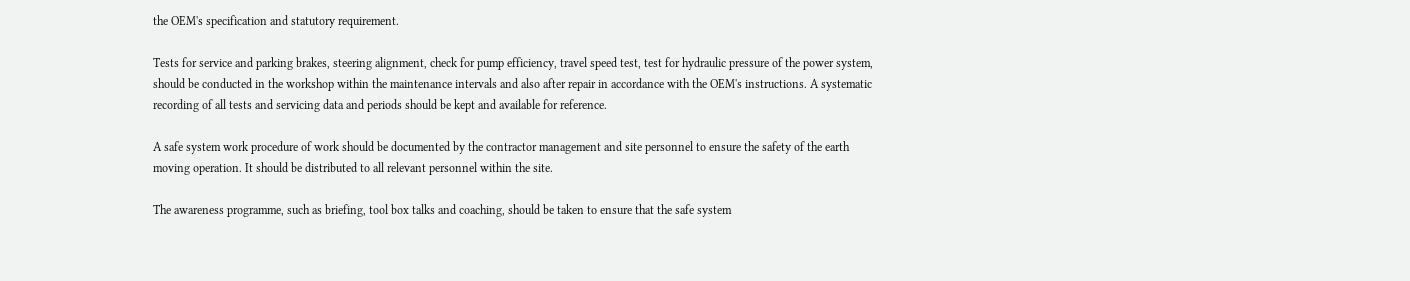the OEM's specification and statutory requirement.

Tests for service and parking brakes, steering alignment, check for pump efficiency, travel speed test, test for hydraulic pressure of the power system, should be conducted in the workshop within the maintenance intervals and also after repair in accordance with the OEM's instructions. A systematic recording of all tests and servicing data and periods should be kept and available for reference.

A safe system work procedure of work should be documented by the contractor management and site personnel to ensure the safety of the earth moving operation. It should be distributed to all relevant personnel within the site.

The awareness programme, such as briefing, tool box talks and coaching, should be taken to ensure that the safe system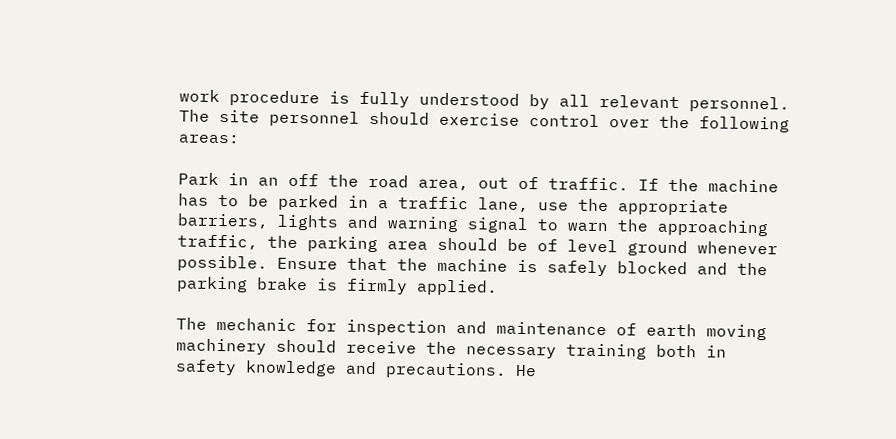work procedure is fully understood by all relevant personnel. The site personnel should exercise control over the following areas:

Park in an off the road area, out of traffic. If the machine has to be parked in a traffic lane, use the appropriate barriers, lights and warning signal to warn the approaching traffic, the parking area should be of level ground whenever possible. Ensure that the machine is safely blocked and the parking brake is firmly applied.

The mechanic for inspection and maintenance of earth moving machinery should receive the necessary training both in safety knowledge and precautions. He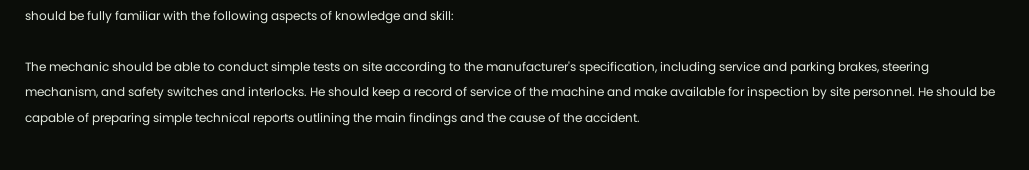should be fully familiar with the following aspects of knowledge and skill:

The mechanic should be able to conduct simple tests on site according to the manufacturer's specification, including service and parking brakes, steering mechanism, and safety switches and interlocks. He should keep a record of service of the machine and make available for inspection by site personnel. He should be capable of preparing simple technical reports outlining the main findings and the cause of the accident.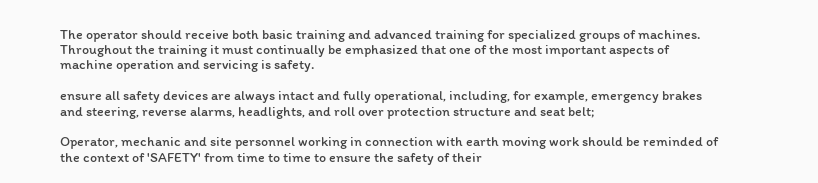The operator should receive both basic training and advanced training for specialized groups of machines. Throughout the training it must continually be emphasized that one of the most important aspects of machine operation and servicing is safety.

ensure all safety devices are always intact and fully operational, including, for example, emergency brakes and steering, reverse alarms, headlights, and roll over protection structure and seat belt;

Operator, mechanic and site personnel working in connection with earth moving work should be reminded of the context of 'SAFETY' from time to time to ensure the safety of their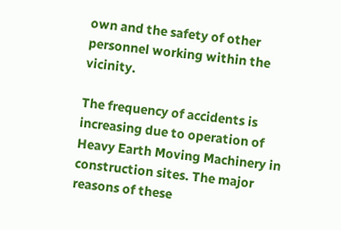own and the safety of other personnel working within the vicinity.

The frequency of accidents is increasing due to operation of Heavy Earth Moving Machinery in construction sites. The major reasons of these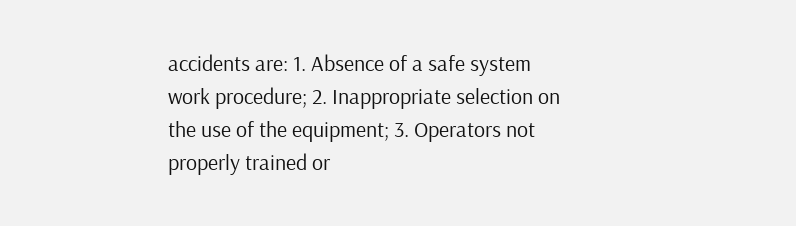accidents are: 1. Absence of a safe system work procedure; 2. Inappropriate selection on the use of the equipment; 3. Operators not properly trained or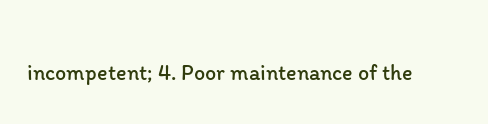incompetent; 4. Poor maintenance of the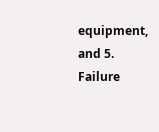equipment, and 5. Failure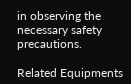in observing the necessary safety precautions.

Related Equipments